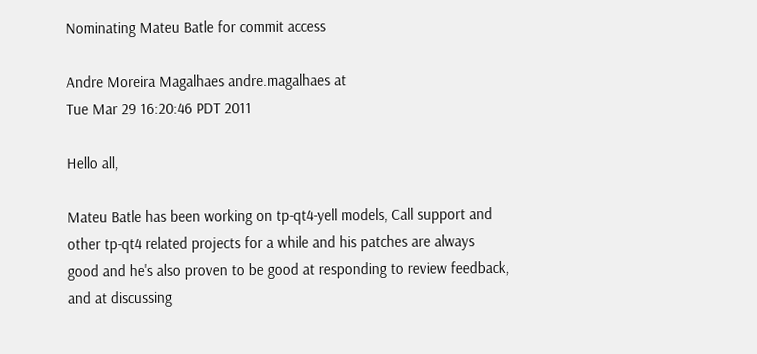Nominating Mateu Batle for commit access

Andre Moreira Magalhaes andre.magalhaes at
Tue Mar 29 16:20:46 PDT 2011

Hello all,

Mateu Batle has been working on tp-qt4-yell models, Call support and
other tp-qt4 related projects for a while and his patches are always
good and he's also proven to be good at responding to review feedback,
and at discussing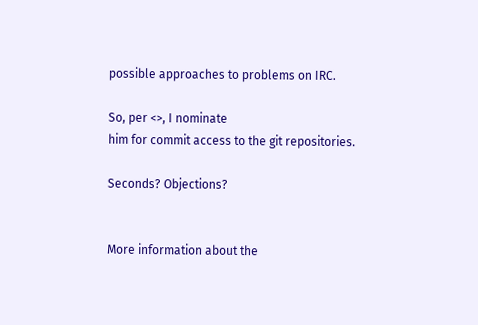possible approaches to problems on IRC.

So, per <>, I nominate
him for commit access to the git repositories.

Seconds? Objections?


More information about the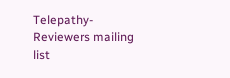Telepathy-Reviewers mailing list